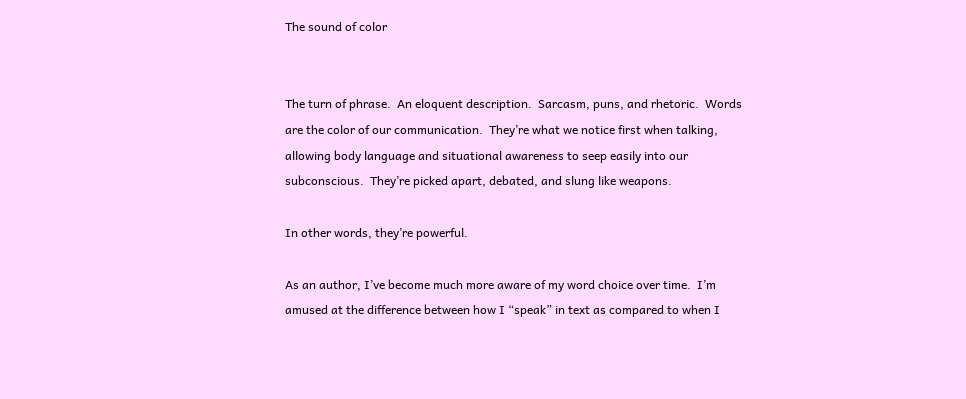The sound of color


The turn of phrase.  An eloquent description.  Sarcasm, puns, and rhetoric.  Words are the color of our communication.  They’re what we notice first when talking, allowing body language and situational awareness to seep easily into our subconscious.  They’re picked apart, debated, and slung like weapons.

In other words, they’re powerful.

As an author, I’ve become much more aware of my word choice over time.  I’m amused at the difference between how I “speak” in text as compared to when I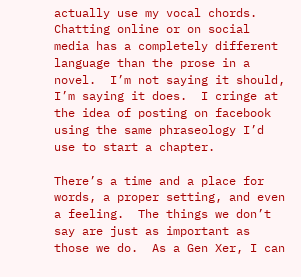actually use my vocal chords.  Chatting online or on social media has a completely different language than the prose in a novel.  I’m not saying it should, I’m saying it does.  I cringe at the idea of posting on facebook using the same phraseology I’d use to start a chapter.

There’s a time and a place for words, a proper setting, and even a feeling.  The things we don’t say are just as important as those we do.  As a Gen Xer, I can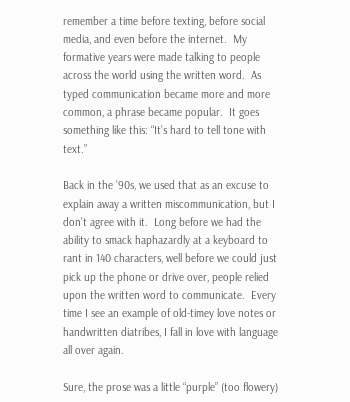remember a time before texting, before social media, and even before the internet.  My formative years were made talking to people across the world using the written word.  As typed communication became more and more common, a phrase became popular.  It goes something like this: “It’s hard to tell tone with text.”

Back in the ’90s, we used that as an excuse to explain away a written miscommunication, but I don’t agree with it.  Long before we had the ability to smack haphazardly at a keyboard to rant in 140 characters, well before we could just pick up the phone or drive over, people relied upon the written word to communicate.  Every time I see an example of old-timey love notes or handwritten diatribes, I fall in love with language all over again.

Sure, the prose was a little “purple” (too flowery)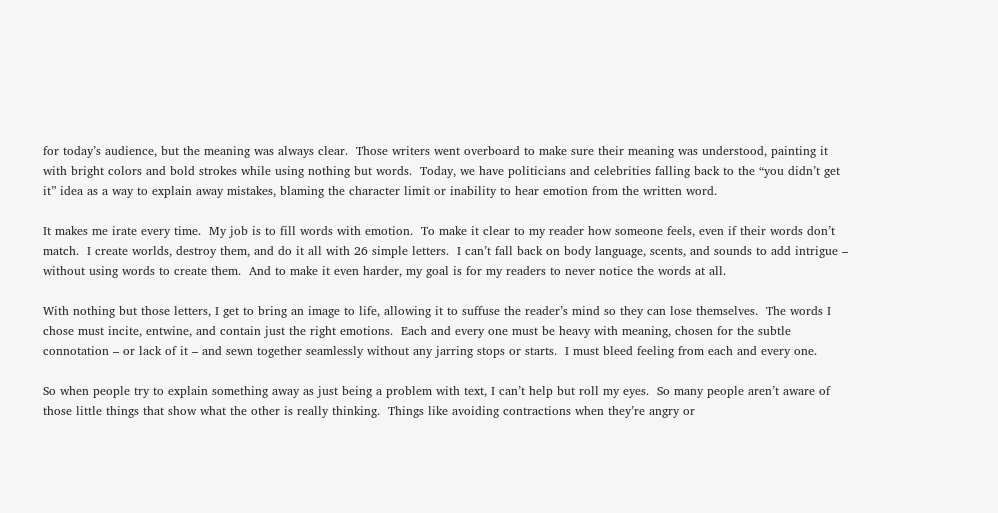for today’s audience, but the meaning was always clear.  Those writers went overboard to make sure their meaning was understood, painting it with bright colors and bold strokes while using nothing but words.  Today, we have politicians and celebrities falling back to the “you didn’t get it” idea as a way to explain away mistakes, blaming the character limit or inability to hear emotion from the written word.

It makes me irate every time.  My job is to fill words with emotion.  To make it clear to my reader how someone feels, even if their words don’t match.  I create worlds, destroy them, and do it all with 26 simple letters.  I can’t fall back on body language, scents, and sounds to add intrigue – without using words to create them.  And to make it even harder, my goal is for my readers to never notice the words at all.

With nothing but those letters, I get to bring an image to life, allowing it to suffuse the reader’s mind so they can lose themselves.  The words I chose must incite, entwine, and contain just the right emotions.  Each and every one must be heavy with meaning, chosen for the subtle connotation – or lack of it – and sewn together seamlessly without any jarring stops or starts.  I must bleed feeling from each and every one.

So when people try to explain something away as just being a problem with text, I can’t help but roll my eyes.  So many people aren’t aware of those little things that show what the other is really thinking.  Things like avoiding contractions when they’re angry or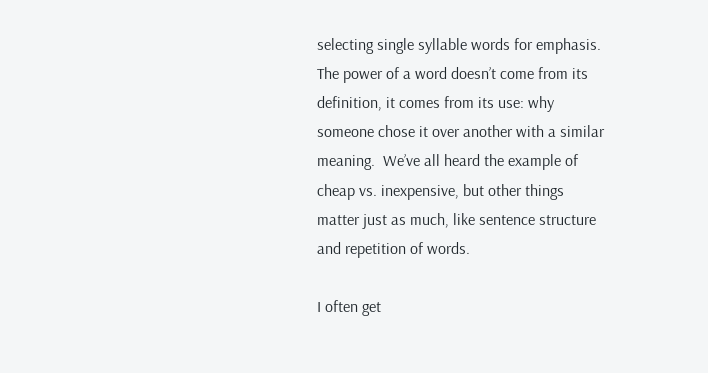selecting single syllable words for emphasis.  The power of a word doesn’t come from its definition, it comes from its use: why someone chose it over another with a similar meaning.  We’ve all heard the example of cheap vs. inexpensive, but other things matter just as much, like sentence structure and repetition of words.

I often get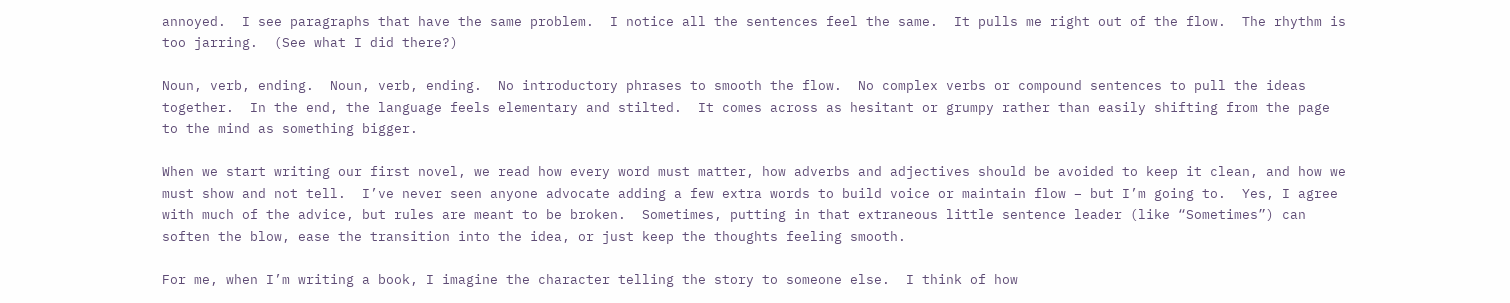annoyed.  I see paragraphs that have the same problem.  I notice all the sentences feel the same.  It pulls me right out of the flow.  The rhythm is too jarring.  (See what I did there?)

Noun, verb, ending.  Noun, verb, ending.  No introductory phrases to smooth the flow.  No complex verbs or compound sentences to pull the ideas together.  In the end, the language feels elementary and stilted.  It comes across as hesitant or grumpy rather than easily shifting from the page to the mind as something bigger.

When we start writing our first novel, we read how every word must matter, how adverbs and adjectives should be avoided to keep it clean, and how we must show and not tell.  I’ve never seen anyone advocate adding a few extra words to build voice or maintain flow – but I’m going to.  Yes, I agree with much of the advice, but rules are meant to be broken.  Sometimes, putting in that extraneous little sentence leader (like “Sometimes”) can soften the blow, ease the transition into the idea, or just keep the thoughts feeling smooth.

For me, when I’m writing a book, I imagine the character telling the story to someone else.  I think of how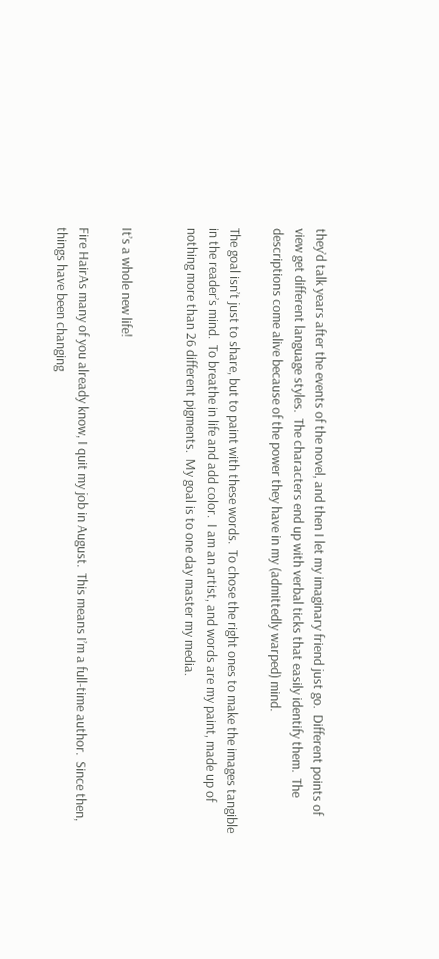they’d talk years after the events of the novel, and then I let my imaginary friend just go.  Different points of view get different language styles.  The characters end up with verbal ticks that easily identify them.  The descriptions come alive because of the power they have in my (admittedly warped) mind.

The goal isn’t just to share, but to paint with these words.  To chose the right ones to make the images tangible in the reader’s mind.  To breathe in life and add color.  I am an artist, and words are my paint, made up of nothing more than 26 different pigments.  My goal is to one day master my media.


It’s a whole new life!

Fire HairAs many of you already know, I quit my job in August.  This means I’m a full-time author.  Since then, things have been changing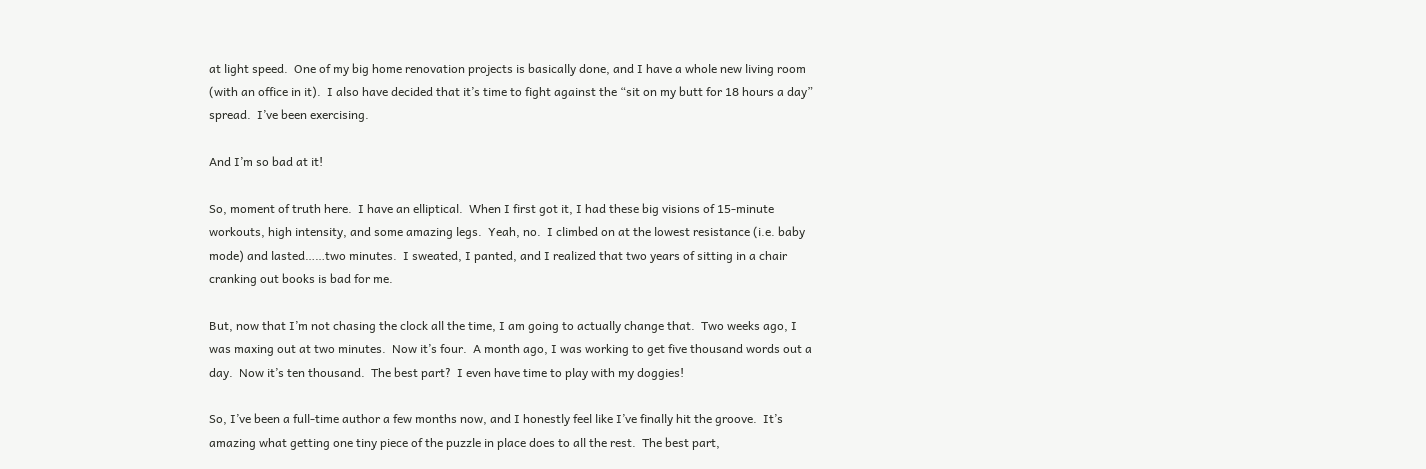at light speed.  One of my big home renovation projects is basically done, and I have a whole new living room (with an office in it).  I also have decided that it’s time to fight against the “sit on my butt for 18 hours a day” spread.  I’ve been exercising.

And I’m so bad at it!

So, moment of truth here.  I have an elliptical.  When I first got it, I had these big visions of 15-minute workouts, high intensity, and some amazing legs.  Yeah, no.  I climbed on at the lowest resistance (i.e. baby mode) and lasted……two minutes.  I sweated, I panted, and I realized that two years of sitting in a chair cranking out books is bad for me.

But, now that I’m not chasing the clock all the time, I am going to actually change that.  Two weeks ago, I was maxing out at two minutes.  Now it’s four.  A month ago, I was working to get five thousand words out a day.  Now it’s ten thousand.  The best part?  I even have time to play with my doggies!

So, I’ve been a full-time author a few months now, and I honestly feel like I’ve finally hit the groove.  It’s amazing what getting one tiny piece of the puzzle in place does to all the rest.  The best part,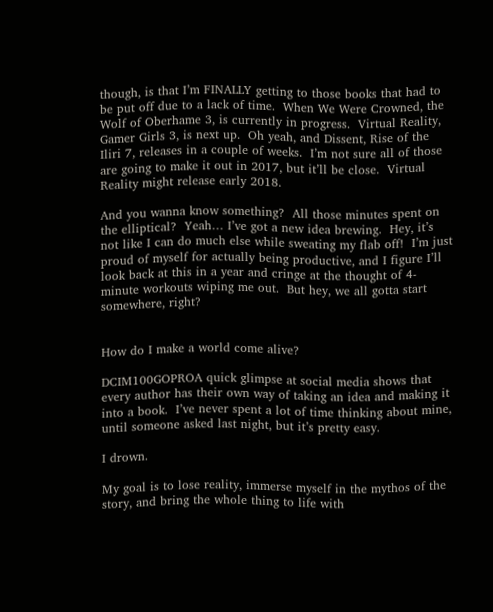though, is that I’m FINALLY getting to those books that had to be put off due to a lack of time.  When We Were Crowned, the Wolf of Oberhame 3, is currently in progress.  Virtual Reality, Gamer Girls 3, is next up.  Oh yeah, and Dissent, Rise of the Iliri 7, releases in a couple of weeks.  I’m not sure all of those are going to make it out in 2017, but it’ll be close.  Virtual Reality might release early 2018.

And you wanna know something?  All those minutes spent on the elliptical?  Yeah… I’ve got a new idea brewing.  Hey, it’s not like I can do much else while sweating my flab off!  I’m just proud of myself for actually being productive, and I figure I’ll look back at this in a year and cringe at the thought of 4-minute workouts wiping me out.  But hey, we all gotta start somewhere, right?


How do I make a world come alive?

DCIM100GOPROA quick glimpse at social media shows that every author has their own way of taking an idea and making it into a book.  I’ve never spent a lot of time thinking about mine, until someone asked last night, but it’s pretty easy.

I drown.

My goal is to lose reality, immerse myself in the mythos of the story, and bring the whole thing to life with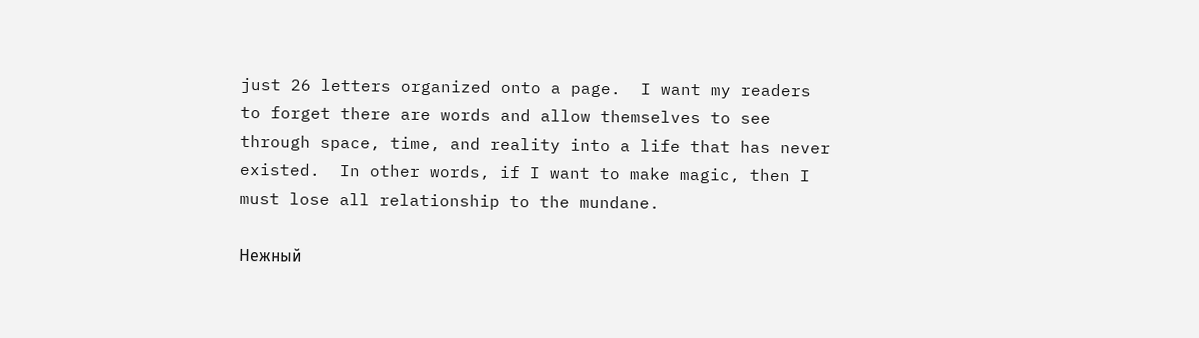just 26 letters organized onto a page.  I want my readers to forget there are words and allow themselves to see through space, time, and reality into a life that has never existed.  In other words, if I want to make magic, then I must lose all relationship to the mundane.

Нежный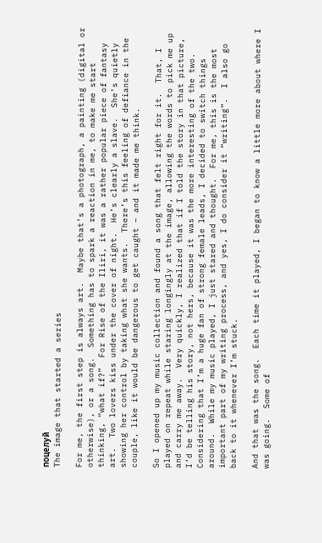поцелуй
The image that started a series

For me, the first step is always art.  Maybe that’s a photograph, a painting (digital or otherwise), or a song.  Something has to spark a reaction in me, to make me start thinking, “what if?”  For Rise of the Iliri, it was a rather popular piece of fantasy art.  Two lovers kiss under the cover of night.  He’s clearly a slave.  She’s quietly showing her control by taking what she wants.  There’s this feeling of defiance in the couple, like it would be dangerous to get caught – and it made me think.

So I opened up my music collection and found a song that felt right for it.  That, I played on repeat while staring longingly at the image, allowing the words to pick me up and carry me away.  Very quickly, I realized that if I told the story in that picture, I’d be telling his story, not hers, because it was the more interesting of the two.  Considering that I’m a huge fan of strong female leads, I decided to switch things around.  While my music played, I just stared and thought.  For me, this is the most important part of my writing process, and yes, I do consider it “writing”.  I also go back to it whenever I’m stuck.

And that was the song.  Each time it played, I began to know a little more about where I was going.  Some of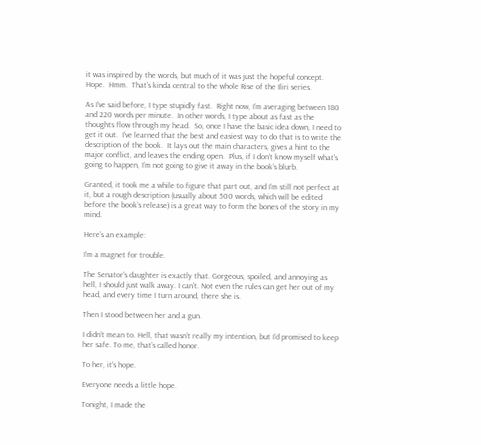it was inspired by the words, but much of it was just the hopeful concept.  Hope.  Hmm.  That’s kinda central to the whole Rise of the Iliri series.

As I’ve said before, I type stupidly fast.  Right now, I’m averaging between 180 and 220 words per minute.  In other words, I type about as fast as the thoughts flow through my head.  So, once I have the basic idea down, I need to get it out.  I’ve learned that the best and easiest way to do that is to write the description of the book.  It lays out the main characters, gives a hint to the major conflict, and leaves the ending open.  Plus, if I don’t know myself what’s going to happen, I’m not going to give it away in the book’s blurb.

Granted, it took me a while to figure that part out, and I’m still not perfect at it, but a rough description (usually about 500 words, which will be edited before the book’s release) is a great way to form the bones of the story in my mind.

Here’s an example:

I’m a magnet for trouble.

The Senator’s daughter is exactly that. Gorgeous, spoiled, and annoying as hell, I should just walk away. I can’t. Not even the rules can get her out of my head, and every time I turn around, there she is.

Then I stood between her and a gun.

I didn’t mean to. Hell, that wasn’t really my intention, but I’d promised to keep her safe. To me, that’s called honor.

To her, it’s hope.

Everyone needs a little hope.

Tonight, I made the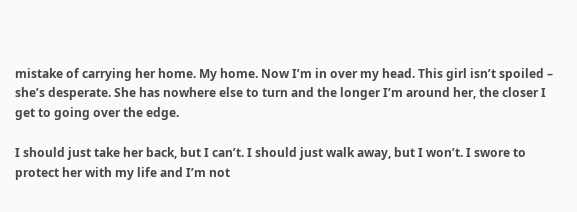mistake of carrying her home. My home. Now I’m in over my head. This girl isn’t spoiled – she’s desperate. She has nowhere else to turn and the longer I’m around her, the closer I get to going over the edge.

I should just take her back, but I can’t. I should just walk away, but I won’t. I swore to protect her with my life and I’m not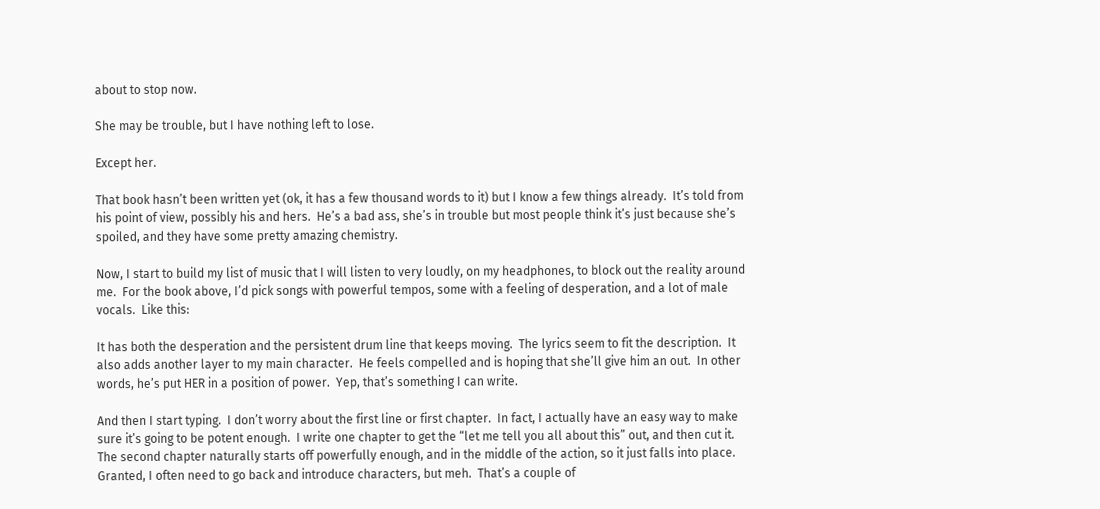about to stop now.

She may be trouble, but I have nothing left to lose.

Except her.

That book hasn’t been written yet (ok, it has a few thousand words to it) but I know a few things already.  It’s told from his point of view, possibly his and hers.  He’s a bad ass, she’s in trouble but most people think it’s just because she’s spoiled, and they have some pretty amazing chemistry.

Now, I start to build my list of music that I will listen to very loudly, on my headphones, to block out the reality around me.  For the book above, I’d pick songs with powerful tempos, some with a feeling of desperation, and a lot of male vocals.  Like this:

It has both the desperation and the persistent drum line that keeps moving.  The lyrics seem to fit the description.  It also adds another layer to my main character.  He feels compelled and is hoping that she’ll give him an out.  In other words, he’s put HER in a position of power.  Yep, that’s something I can write.

And then I start typing.  I don’t worry about the first line or first chapter.  In fact, I actually have an easy way to make sure it’s going to be potent enough.  I write one chapter to get the “let me tell you all about this” out, and then cut it.  The second chapter naturally starts off powerfully enough, and in the middle of the action, so it just falls into place.  Granted, I often need to go back and introduce characters, but meh.  That’s a couple of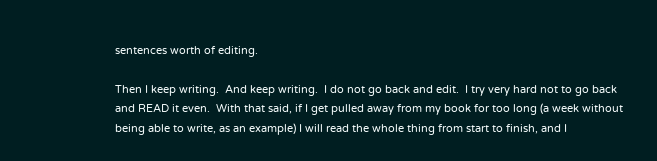sentences worth of editing.

Then I keep writing.  And keep writing.  I do not go back and edit.  I try very hard not to go back and READ it even.  With that said, if I get pulled away from my book for too long (a week without being able to write, as an example) I will read the whole thing from start to finish, and I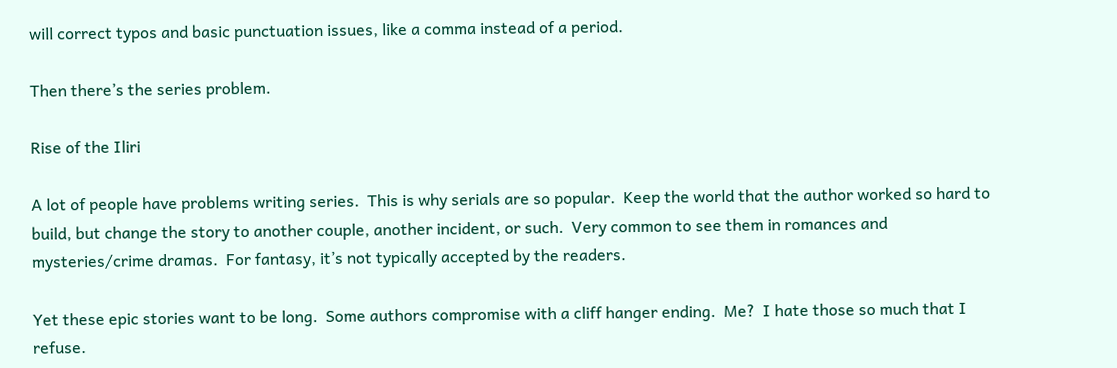will correct typos and basic punctuation issues, like a comma instead of a period.

Then there’s the series problem.

Rise of the Iliri

A lot of people have problems writing series.  This is why serials are so popular.  Keep the world that the author worked so hard to build, but change the story to another couple, another incident, or such.  Very common to see them in romances and mysteries/crime dramas.  For fantasy, it’s not typically accepted by the readers.

Yet these epic stories want to be long.  Some authors compromise with a cliff hanger ending.  Me?  I hate those so much that I refuse.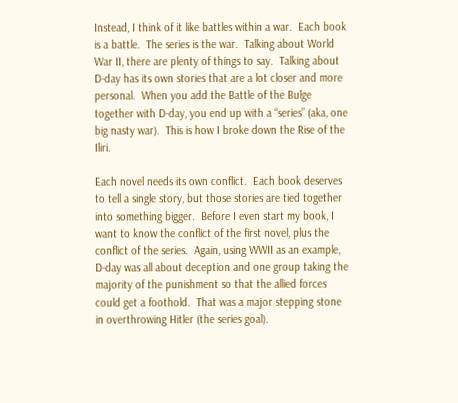Instead, I think of it like battles within a war.  Each book is a battle.  The series is the war.  Talking about World War II, there are plenty of things to say.  Talking about D-day has its own stories that are a lot closer and more personal.  When you add the Battle of the Bulge together with D-day, you end up with a “series” (aka, one big nasty war).  This is how I broke down the Rise of the Iliri.

Each novel needs its own conflict.  Each book deserves to tell a single story, but those stories are tied together into something bigger.  Before I even start my book, I want to know the conflict of the first novel, plus the conflict of the series.  Again, using WWII as an example, D-day was all about deception and one group taking the majority of the punishment so that the allied forces could get a foothold.  That was a major stepping stone in overthrowing Hitler (the series goal).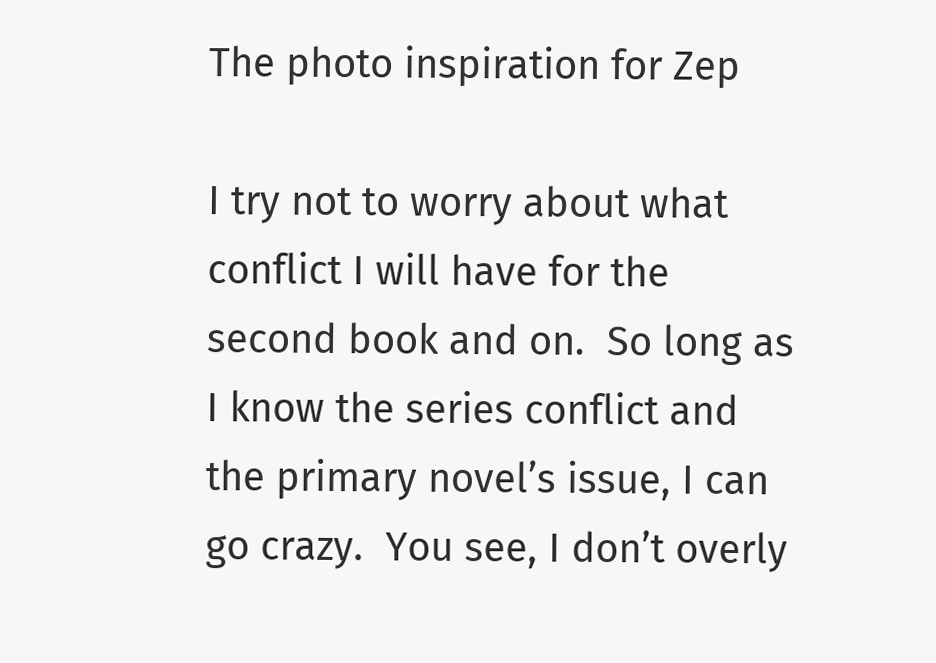The photo inspiration for Zep

I try not to worry about what conflict I will have for the second book and on.  So long as I know the series conflict and the primary novel’s issue, I can go crazy.  You see, I don’t overly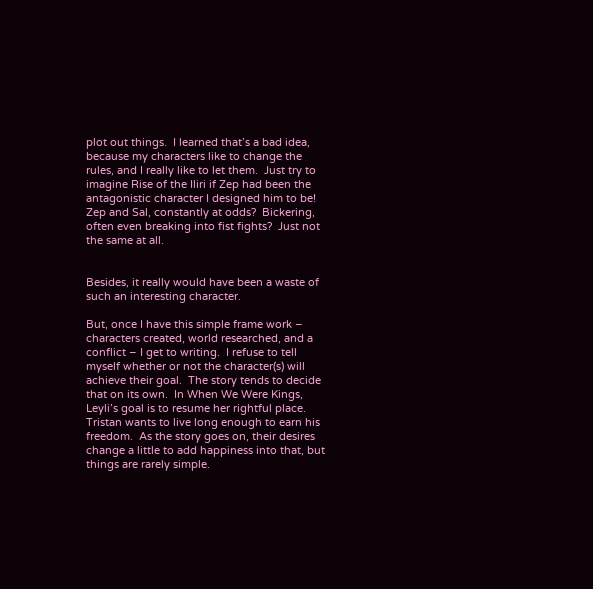plot out things.  I learned that’s a bad idea, because my characters like to change the rules, and I really like to let them.  Just try to imagine Rise of the Iliri if Zep had been the antagonistic character I designed him to be!  Zep and Sal, constantly at odds?  Bickering, often even breaking into fist fights?  Just not the same at all.


Besides, it really would have been a waste of such an interesting character.

But, once I have this simple frame work – characters created, world researched, and a conflict – I get to writing.  I refuse to tell myself whether or not the character(s) will achieve their goal.  The story tends to decide that on its own.  In When We Were Kings, Leyli’s goal is to resume her rightful place.  Tristan wants to live long enough to earn his freedom.  As the story goes on, their desires change a little to add happiness into that, but things are rarely simple.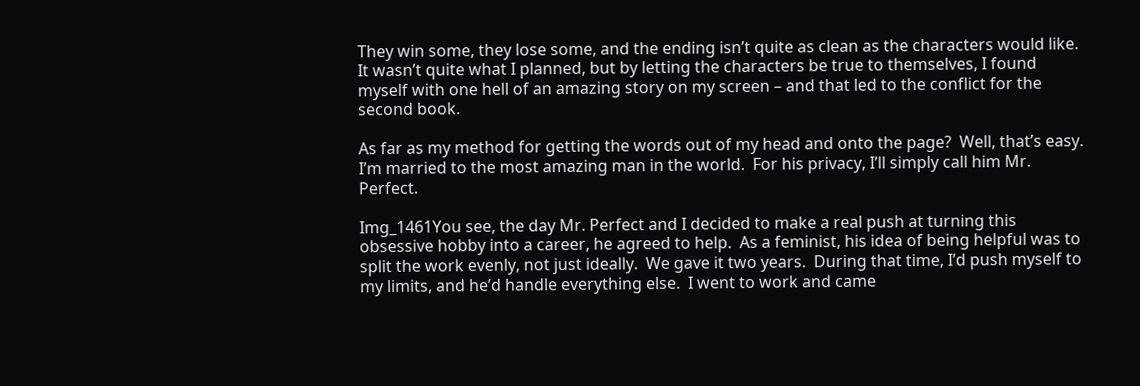They win some, they lose some, and the ending isn’t quite as clean as the characters would like.  It wasn’t quite what I planned, but by letting the characters be true to themselves, I found myself with one hell of an amazing story on my screen – and that led to the conflict for the second book.

As far as my method for getting the words out of my head and onto the page?  Well, that’s easy.  I’m married to the most amazing man in the world.  For his privacy, I’ll simply call him Mr. Perfect.

Img_1461You see, the day Mr. Perfect and I decided to make a real push at turning this obsessive hobby into a career, he agreed to help.  As a feminist, his idea of being helpful was to split the work evenly, not just ideally.  We gave it two years.  During that time, I’d push myself to my limits, and he’d handle everything else.  I went to work and came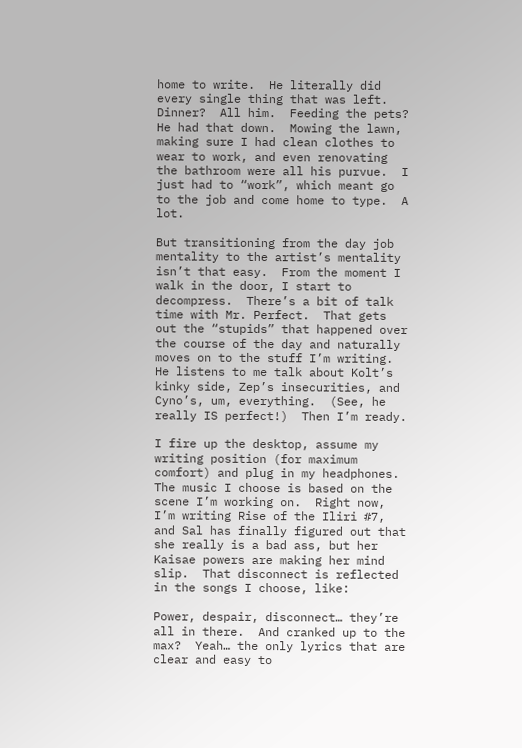home to write.  He literally did every single thing that was left.  Dinner?  All him.  Feeding the pets?  He had that down.  Mowing the lawn, making sure I had clean clothes to wear to work, and even renovating the bathroom were all his purvue.  I just had to “work”, which meant go to the job and come home to type.  A lot.

But transitioning from the day job mentality to the artist’s mentality isn’t that easy.  From the moment I walk in the door, I start to decompress.  There’s a bit of talk time with Mr. Perfect.  That gets out the “stupids” that happened over the course of the day and naturally moves on to the stuff I’m writing.  He listens to me talk about Kolt’s kinky side, Zep’s insecurities, and Cyno’s, um, everything.  (See, he really IS perfect!)  Then I’m ready.

I fire up the desktop, assume my writing position (for maximum comfort) and plug in my headphones.  The music I choose is based on the scene I’m working on.  Right now, I’m writing Rise of the Iliri #7, and Sal has finally figured out that she really is a bad ass, but her Kaisae powers are making her mind slip.  That disconnect is reflected in the songs I choose, like:

Power, despair, disconnect… they’re all in there.  And cranked up to the max?  Yeah… the only lyrics that are clear and easy to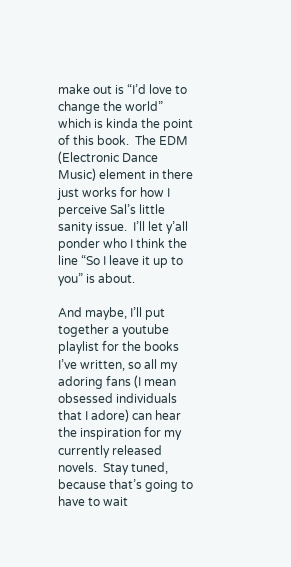make out is “I’d love to change the world” which is kinda the point of this book.  The EDM (Electronic Dance Music) element in there just works for how I perceive Sal’s little sanity issue.  I’ll let y’all ponder who I think the line “So I leave it up to you” is about.

And maybe, I’ll put together a youtube playlist for the books I’ve written, so all my adoring fans (I mean obsessed individuals that I adore) can hear the inspiration for my currently released novels.  Stay tuned, because that’s going to have to wait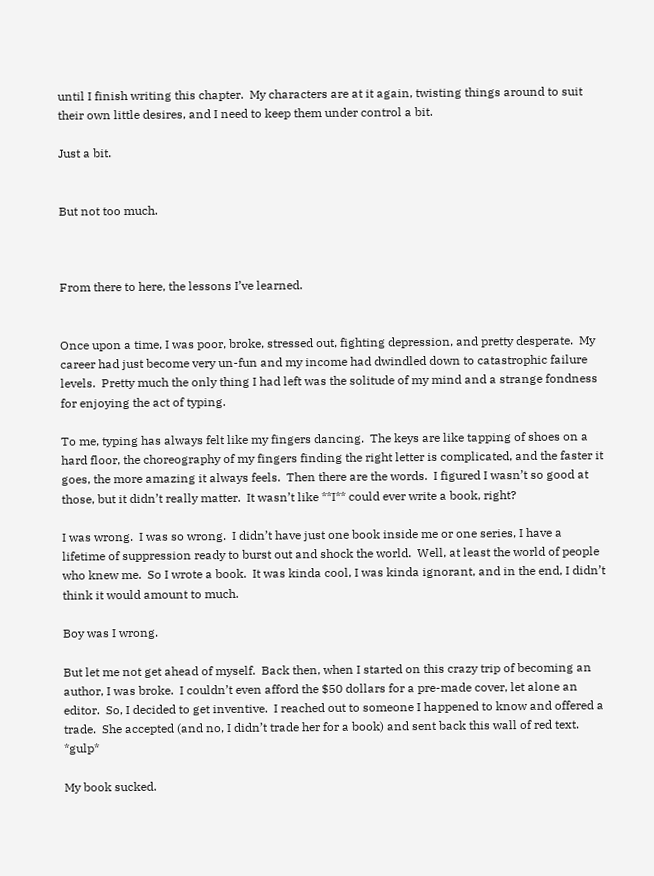until I finish writing this chapter.  My characters are at it again, twisting things around to suit their own little desires, and I need to keep them under control a bit.

Just a bit.


But not too much.



From there to here, the lessons I’ve learned.


Once upon a time, I was poor, broke, stressed out, fighting depression, and pretty desperate.  My career had just become very un-fun and my income had dwindled down to catastrophic failure levels.  Pretty much the only thing I had left was the solitude of my mind and a strange fondness for enjoying the act of typing.

To me, typing has always felt like my fingers dancing.  The keys are like tapping of shoes on a hard floor, the choreography of my fingers finding the right letter is complicated, and the faster it goes, the more amazing it always feels.  Then there are the words.  I figured I wasn’t so good at those, but it didn’t really matter.  It wasn’t like **I** could ever write a book, right?

I was wrong.  I was so wrong.  I didn’t have just one book inside me or one series, I have a lifetime of suppression ready to burst out and shock the world.  Well, at least the world of people who knew me.  So I wrote a book.  It was kinda cool, I was kinda ignorant, and in the end, I didn’t think it would amount to much.

Boy was I wrong.

But let me not get ahead of myself.  Back then, when I started on this crazy trip of becoming an author, I was broke.  I couldn’t even afford the $50 dollars for a pre-made cover, let alone an editor.  So, I decided to get inventive.  I reached out to someone I happened to know and offered a trade.  She accepted (and no, I didn’t trade her for a book) and sent back this wall of red text.  *gulp*

My book sucked.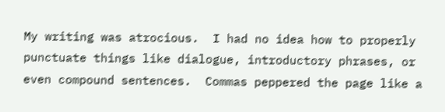My writing was atrocious.  I had no idea how to properly punctuate things like dialogue, introductory phrases, or even compound sentences.  Commas peppered the page like a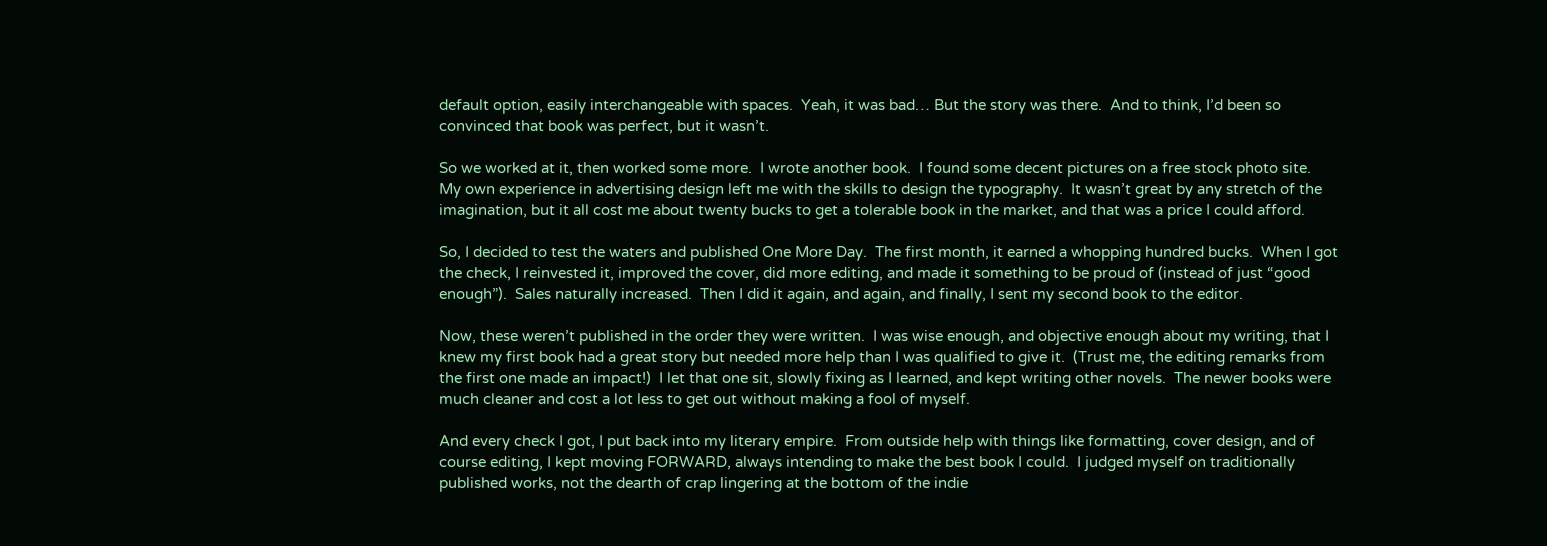default option, easily interchangeable with spaces.  Yeah, it was bad… But the story was there.  And to think, I’d been so convinced that book was perfect, but it wasn’t.

So we worked at it, then worked some more.  I wrote another book.  I found some decent pictures on a free stock photo site.  My own experience in advertising design left me with the skills to design the typography.  It wasn’t great by any stretch of the imagination, but it all cost me about twenty bucks to get a tolerable book in the market, and that was a price I could afford.

So, I decided to test the waters and published One More Day.  The first month, it earned a whopping hundred bucks.  When I got the check, I reinvested it, improved the cover, did more editing, and made it something to be proud of (instead of just “good enough”).  Sales naturally increased.  Then I did it again, and again, and finally, I sent my second book to the editor.

Now, these weren’t published in the order they were written.  I was wise enough, and objective enough about my writing, that I knew my first book had a great story but needed more help than I was qualified to give it.  (Trust me, the editing remarks from the first one made an impact!)  I let that one sit, slowly fixing as I learned, and kept writing other novels.  The newer books were much cleaner and cost a lot less to get out without making a fool of myself.

And every check I got, I put back into my literary empire.  From outside help with things like formatting, cover design, and of course editing, I kept moving FORWARD, always intending to make the best book I could.  I judged myself on traditionally published works, not the dearth of crap lingering at the bottom of the indie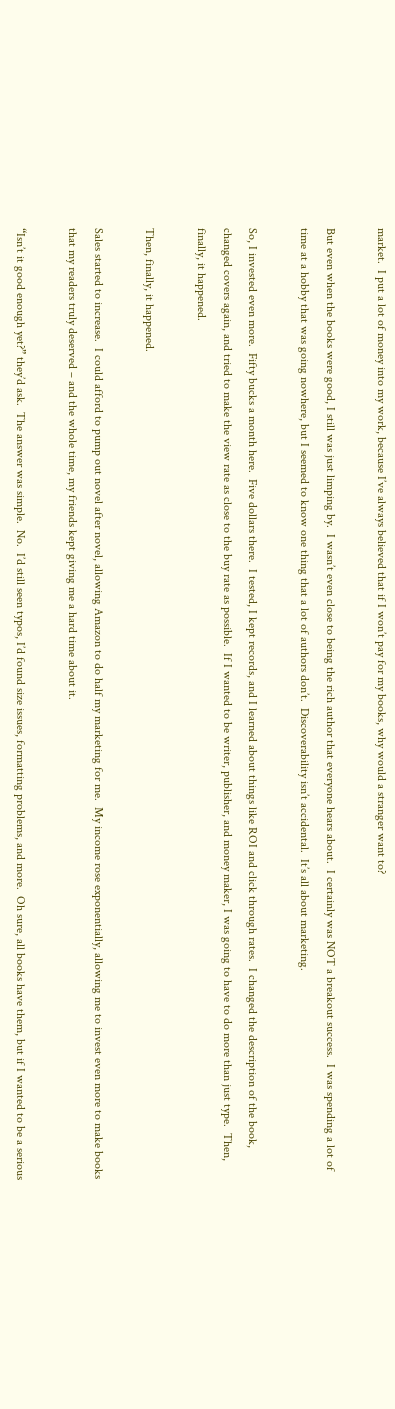market.  I put a lot of money into my work, because I’ve always believed that if I won’t pay for my books, why would a stranger want to?

But even when the books were good, I still was just limping by.  I wasn’t even close to being the rich author that everyone hears about.  I certainly was NOT a breakout success.  I was spending a lot of time at a hobby that was going nowhere, but I seemed to know one thing that a lot of authors don’t.  Discoverability isn’t accidental.  It’s all about marketing.

So, I invested even more.  Fifty bucks a month here.  Five dollars there.  I tested, I kept records, and I learned about things like ROI and click through rates.  I changed the description of the book, changed covers again, and tried to make the view rate as close to the buy rate as possible.  If I wanted to be writer, publisher, and money maker, I was going to have to do more than just type.  Then, finally, it happened.

Then, finally, it happened.

Sales started to increase.  I could afford to pump out novel after novel, allowing Amazon to do half my marketing for me.  My income rose exponentially, allowing me to invest even more to make books that my readers truly deserved – and the whole time, my friends kept giving me a hard time about it.

“Isn’t it good enough yet?” they’d ask.  The answer was simple.  No.  I’d still seen typos, I’d found size issues, formatting problems, and more.  Oh sure, all books have them, but if I wanted to be a serious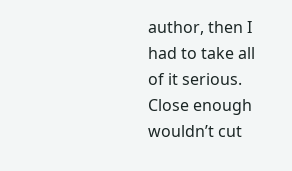author, then I had to take all of it serious.  Close enough wouldn’t cut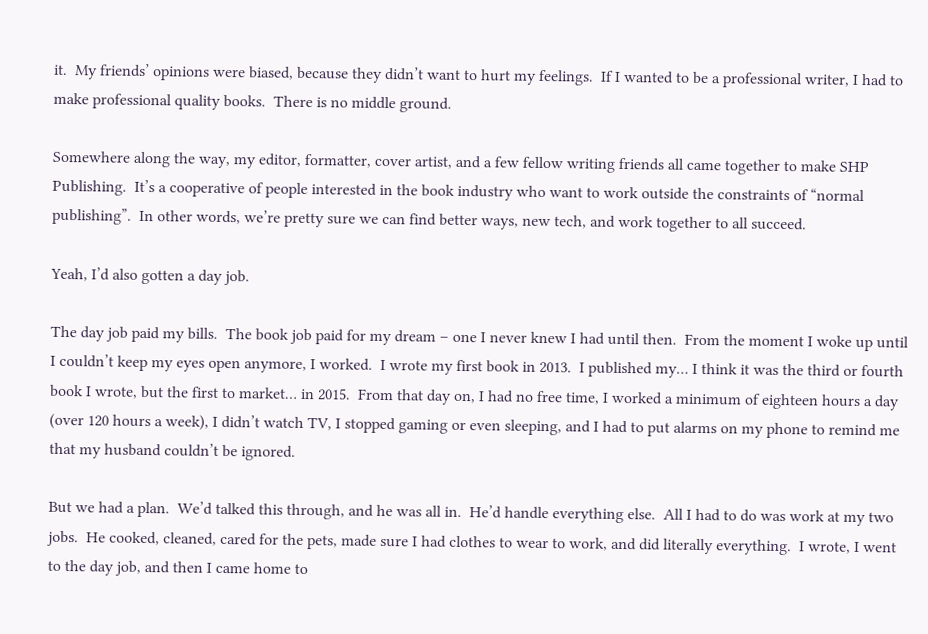it.  My friends’ opinions were biased, because they didn’t want to hurt my feelings.  If I wanted to be a professional writer, I had to make professional quality books.  There is no middle ground.

Somewhere along the way, my editor, formatter, cover artist, and a few fellow writing friends all came together to make SHP Publishing.  It’s a cooperative of people interested in the book industry who want to work outside the constraints of “normal publishing”.  In other words, we’re pretty sure we can find better ways, new tech, and work together to all succeed.

Yeah, I’d also gotten a day job.

The day job paid my bills.  The book job paid for my dream – one I never knew I had until then.  From the moment I woke up until I couldn’t keep my eyes open anymore, I worked.  I wrote my first book in 2013.  I published my… I think it was the third or fourth book I wrote, but the first to market… in 2015.  From that day on, I had no free time, I worked a minimum of eighteen hours a day (over 120 hours a week), I didn’t watch TV, I stopped gaming or even sleeping, and I had to put alarms on my phone to remind me that my husband couldn’t be ignored.

But we had a plan.  We’d talked this through, and he was all in.  He’d handle everything else.  All I had to do was work at my two jobs.  He cooked, cleaned, cared for the pets, made sure I had clothes to wear to work, and did literally everything.  I wrote, I went to the day job, and then I came home to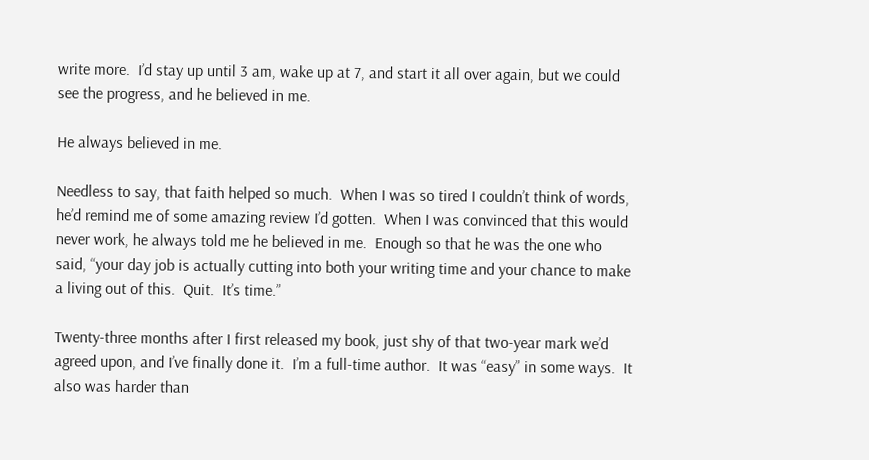write more.  I’d stay up until 3 am, wake up at 7, and start it all over again, but we could see the progress, and he believed in me.

He always believed in me.

Needless to say, that faith helped so much.  When I was so tired I couldn’t think of words, he’d remind me of some amazing review I’d gotten.  When I was convinced that this would never work, he always told me he believed in me.  Enough so that he was the one who said, “your day job is actually cutting into both your writing time and your chance to make a living out of this.  Quit.  It’s time.”

Twenty-three months after I first released my book, just shy of that two-year mark we’d agreed upon, and I’ve finally done it.  I’m a full-time author.  It was “easy” in some ways.  It also was harder than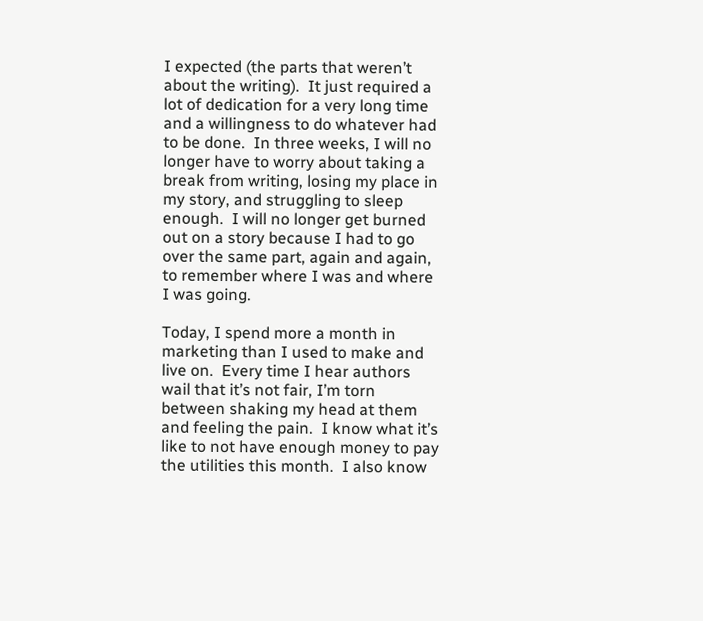I expected (the parts that weren’t about the writing).  It just required a lot of dedication for a very long time and a willingness to do whatever had to be done.  In three weeks, I will no longer have to worry about taking a break from writing, losing my place in my story, and struggling to sleep enough.  I will no longer get burned out on a story because I had to go over the same part, again and again, to remember where I was and where I was going.

Today, I spend more a month in marketing than I used to make and live on.  Every time I hear authors wail that it’s not fair, I’m torn between shaking my head at them and feeling the pain.  I know what it’s like to not have enough money to pay the utilities this month.  I also know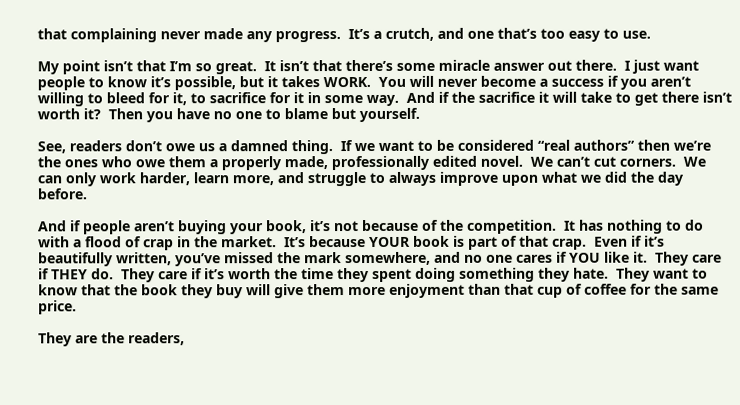that complaining never made any progress.  It’s a crutch, and one that’s too easy to use.

My point isn’t that I’m so great.  It isn’t that there’s some miracle answer out there.  I just want people to know it’s possible, but it takes WORK.  You will never become a success if you aren’t willing to bleed for it, to sacrifice for it in some way.  And if the sacrifice it will take to get there isn’t worth it?  Then you have no one to blame but yourself.

See, readers don’t owe us a damned thing.  If we want to be considered “real authors” then we’re the ones who owe them a properly made, professionally edited novel.  We can’t cut corners.  We can only work harder, learn more, and struggle to always improve upon what we did the day before.

And if people aren’t buying your book, it’s not because of the competition.  It has nothing to do with a flood of crap in the market.  It’s because YOUR book is part of that crap.  Even if it’s beautifully written, you’ve missed the mark somewhere, and no one cares if YOU like it.  They care if THEY do.  They care if it’s worth the time they spent doing something they hate.  They want to know that the book they buy will give them more enjoyment than that cup of coffee for the same price.

They are the readers,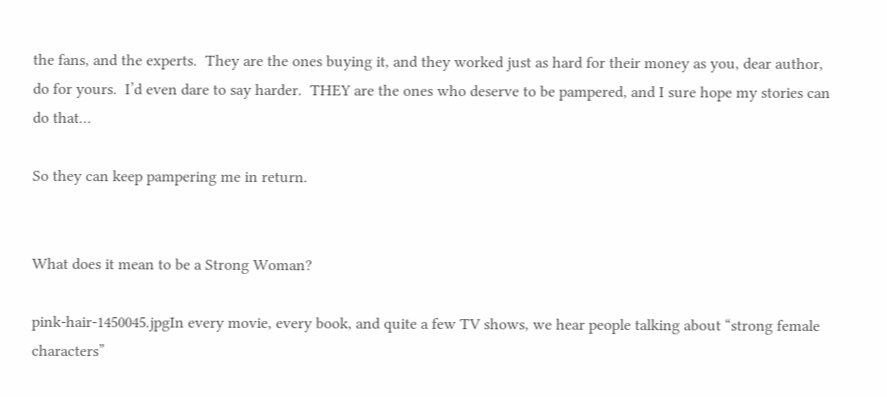the fans, and the experts.  They are the ones buying it, and they worked just as hard for their money as you, dear author, do for yours.  I’d even dare to say harder.  THEY are the ones who deserve to be pampered, and I sure hope my stories can do that…

So they can keep pampering me in return.


What does it mean to be a Strong Woman?

pink-hair-1450045.jpgIn every movie, every book, and quite a few TV shows, we hear people talking about “strong female characters”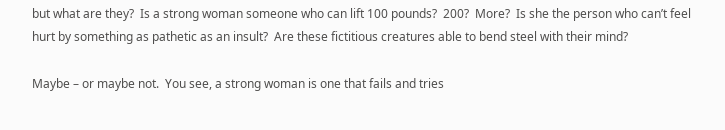but what are they?  Is a strong woman someone who can lift 100 pounds?  200?  More?  Is she the person who can’t feel hurt by something as pathetic as an insult?  Are these fictitious creatures able to bend steel with their mind?

Maybe – or maybe not.  You see, a strong woman is one that fails and tries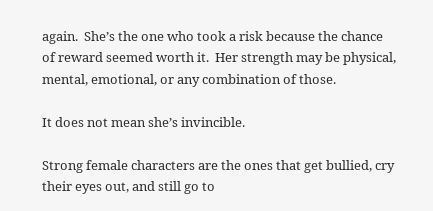again.  She’s the one who took a risk because the chance of reward seemed worth it.  Her strength may be physical, mental, emotional, or any combination of those.

It does not mean she’s invincible.

Strong female characters are the ones that get bullied, cry their eyes out, and still go to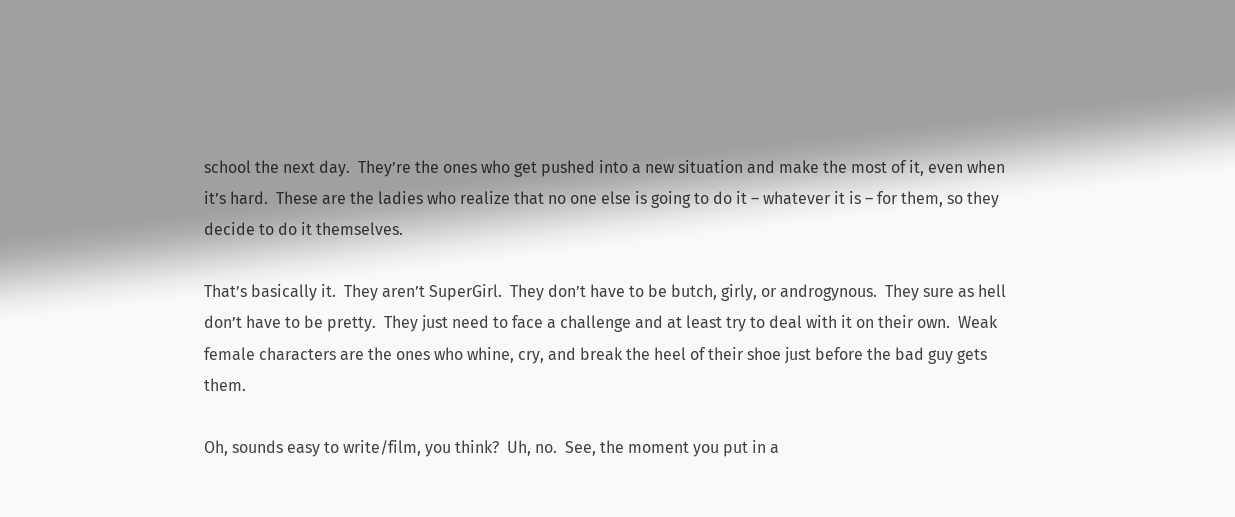school the next day.  They’re the ones who get pushed into a new situation and make the most of it, even when it’s hard.  These are the ladies who realize that no one else is going to do it – whatever it is – for them, so they decide to do it themselves.

That’s basically it.  They aren’t SuperGirl.  They don’t have to be butch, girly, or androgynous.  They sure as hell don’t have to be pretty.  They just need to face a challenge and at least try to deal with it on their own.  Weak female characters are the ones who whine, cry, and break the heel of their shoe just before the bad guy gets them.

Oh, sounds easy to write/film, you think?  Uh, no.  See, the moment you put in a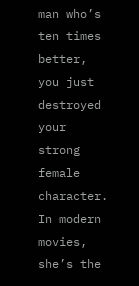man who’s ten times better, you just destroyed your strong female character.  In modern movies, she’s the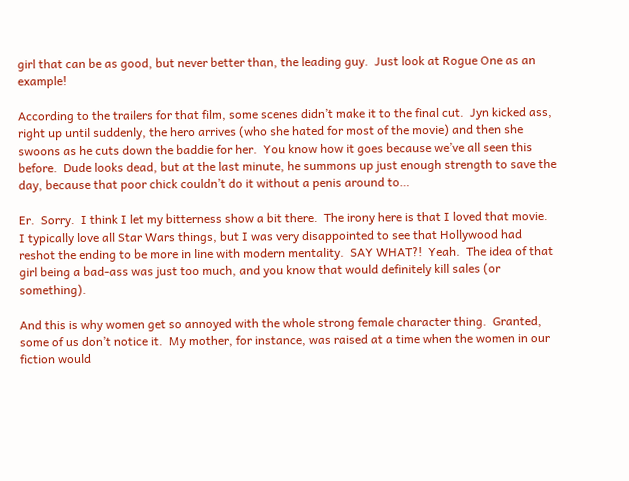girl that can be as good, but never better than, the leading guy.  Just look at Rogue One as an example!

According to the trailers for that film, some scenes didn’t make it to the final cut.  Jyn kicked ass, right up until suddenly, the hero arrives (who she hated for most of the movie) and then she swoons as he cuts down the baddie for her.  You know how it goes because we’ve all seen this before.  Dude looks dead, but at the last minute, he summons up just enough strength to save the day, because that poor chick couldn’t do it without a penis around to…

Er.  Sorry.  I think I let my bitterness show a bit there.  The irony here is that I loved that movie.  I typically love all Star Wars things, but I was very disappointed to see that Hollywood had reshot the ending to be more in line with modern mentality.  SAY WHAT?!  Yeah.  The idea of that girl being a bad-ass was just too much, and you know that would definitely kill sales (or something).

And this is why women get so annoyed with the whole strong female character thing.  Granted, some of us don’t notice it.  My mother, for instance, was raised at a time when the women in our fiction would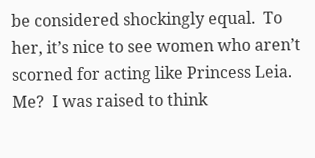be considered shockingly equal.  To her, it’s nice to see women who aren’t scorned for acting like Princess Leia.  Me?  I was raised to think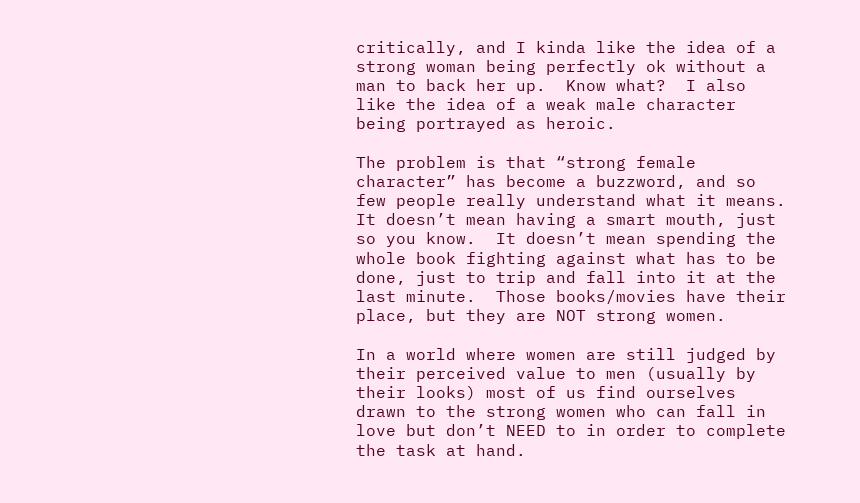critically, and I kinda like the idea of a strong woman being perfectly ok without a man to back her up.  Know what?  I also like the idea of a weak male character being portrayed as heroic.

The problem is that “strong female character” has become a buzzword, and so few people really understand what it means.  It doesn’t mean having a smart mouth, just so you know.  It doesn’t mean spending the whole book fighting against what has to be done, just to trip and fall into it at the last minute.  Those books/movies have their place, but they are NOT strong women.

In a world where women are still judged by their perceived value to men (usually by their looks) most of us find ourselves drawn to the strong women who can fall in love but don’t NEED to in order to complete the task at hand.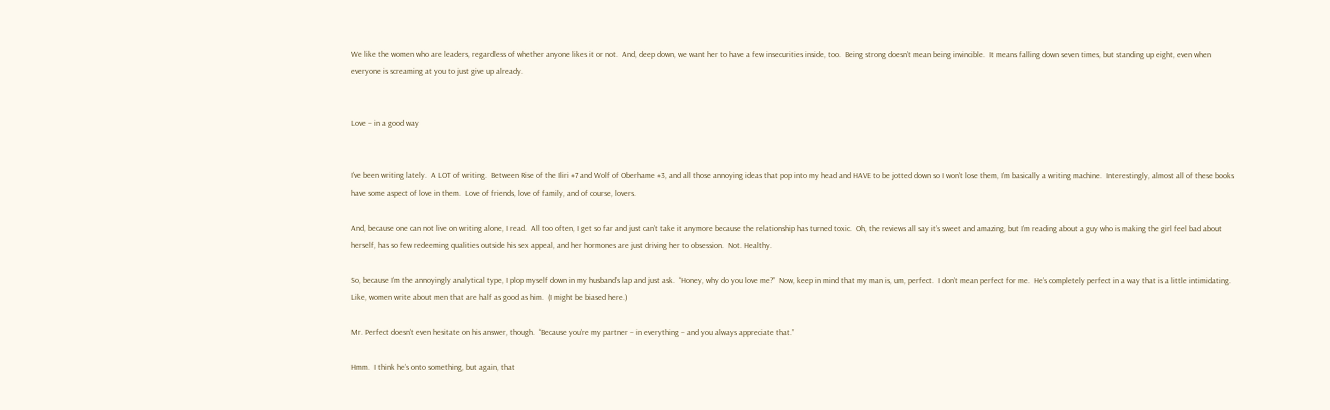We like the women who are leaders, regardless of whether anyone likes it or not.  And, deep down, we want her to have a few insecurities inside, too.  Being strong doesn’t mean being invincible.  It means falling down seven times, but standing up eight, even when everyone is screaming at you to just give up already.


Love – in a good way


I’ve been writing lately.  A LOT of writing.  Between Rise of the Iliri #7 and Wolf of Oberhame #3, and all those annoying ideas that pop into my head and HAVE to be jotted down so I won’t lose them, I’m basically a writing machine.  Interestingly, almost all of these books have some aspect of love in them.  Love of friends, love of family, and of course, lovers.

And, because one can not live on writing alone, I read.  All too often, I get so far and just can’t take it anymore because the relationship has turned toxic.  Oh, the reviews all say it’s sweet and amazing, but I’m reading about a guy who is making the girl feel bad about herself, has so few redeeming qualities outside his sex appeal, and her hormones are just driving her to obsession.  Not. Healthy.

So, because I’m the annoyingly analytical type, I plop myself down in my husband’s lap and just ask.  “Honey, why do you love me?”  Now, keep in mind that my man is, um, perfect.  I don’t mean perfect for me.  He’s completely perfect in a way that is a little intimidating.  Like, women write about men that are half as good as him.  (I might be biased here.)

Mr. Perfect doesn’t even hesitate on his answer, though.  “Because you’re my partner – in everything – and you always appreciate that.”

Hmm.  I think he’s onto something, but again, that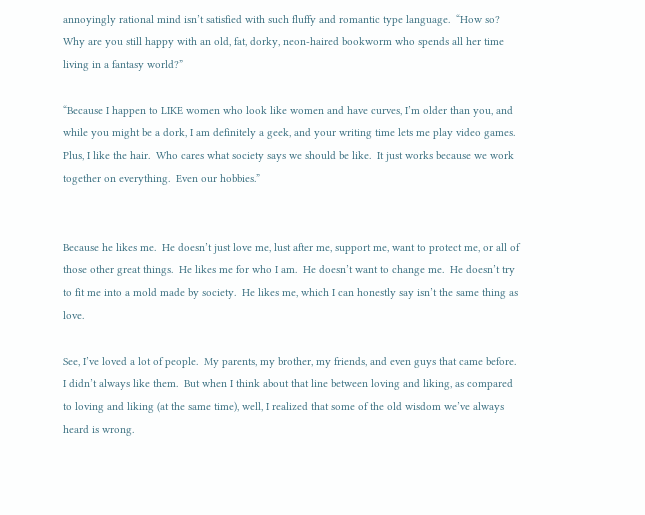annoyingly rational mind isn’t satisfied with such fluffy and romantic type language.  “How so?  Why are you still happy with an old, fat, dorky, neon-haired bookworm who spends all her time living in a fantasy world?”

“Because I happen to LIKE women who look like women and have curves, I’m older than you, and while you might be a dork, I am definitely a geek, and your writing time lets me play video games.  Plus, I like the hair.  Who cares what society says we should be like.  It just works because we work together on everything.  Even our hobbies.”


Because he likes me.  He doesn’t just love me, lust after me, support me, want to protect me, or all of those other great things.  He likes me for who I am.  He doesn’t want to change me.  He doesn’t try to fit me into a mold made by society.  He likes me, which I can honestly say isn’t the same thing as love.

See, I’ve loved a lot of people.  My parents, my brother, my friends, and even guys that came before.  I didn’t always like them.  But when I think about that line between loving and liking, as compared to loving and liking (at the same time), well, I realized that some of the old wisdom we’ve always heard is wrong.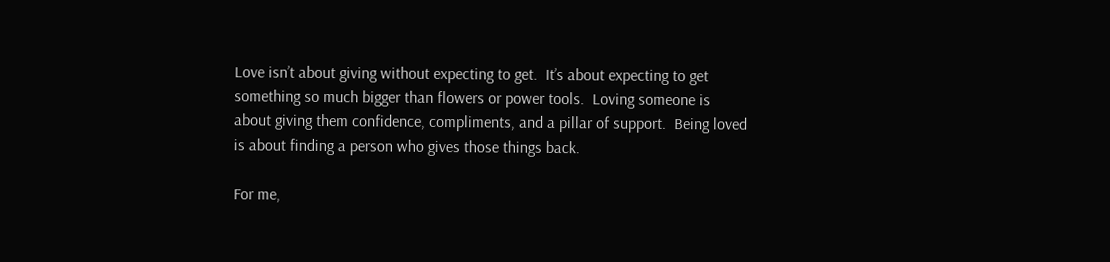Love isn’t about giving without expecting to get.  It’s about expecting to get something so much bigger than flowers or power tools.  Loving someone is about giving them confidence, compliments, and a pillar of support.  Being loved is about finding a person who gives those things back.

For me,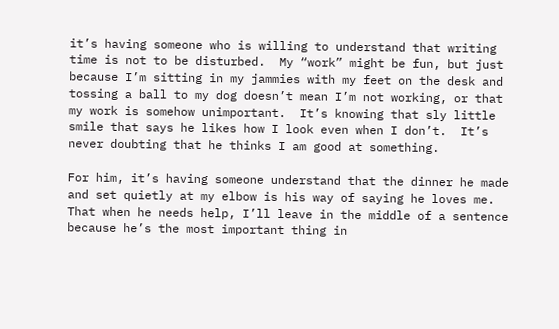it’s having someone who is willing to understand that writing time is not to be disturbed.  My “work” might be fun, but just because I’m sitting in my jammies with my feet on the desk and tossing a ball to my dog doesn’t mean I’m not working, or that my work is somehow unimportant.  It’s knowing that sly little smile that says he likes how I look even when I don’t.  It’s never doubting that he thinks I am good at something.

For him, it’s having someone understand that the dinner he made and set quietly at my elbow is his way of saying he loves me.  That when he needs help, I’ll leave in the middle of a sentence because he’s the most important thing in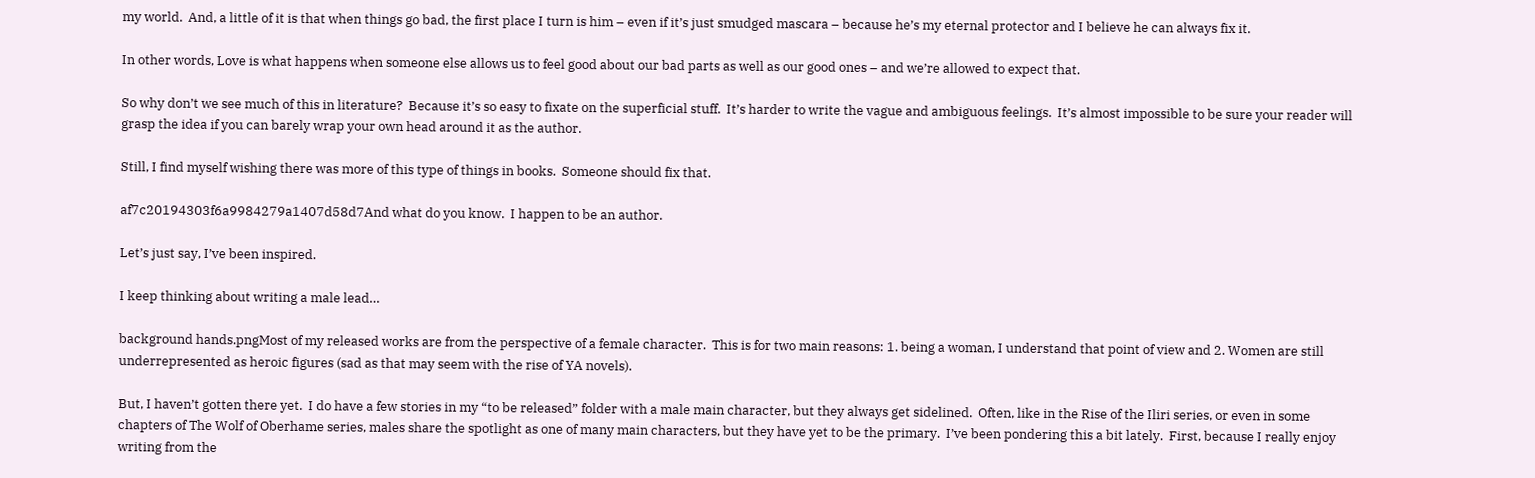my world.  And, a little of it is that when things go bad, the first place I turn is him – even if it’s just smudged mascara – because he’s my eternal protector and I believe he can always fix it.

In other words, Love is what happens when someone else allows us to feel good about our bad parts as well as our good ones – and we’re allowed to expect that.

So why don’t we see much of this in literature?  Because it’s so easy to fixate on the superficial stuff.  It’s harder to write the vague and ambiguous feelings.  It’s almost impossible to be sure your reader will grasp the idea if you can barely wrap your own head around it as the author.

Still, I find myself wishing there was more of this type of things in books.  Someone should fix that.

af7c20194303f6a9984279a1407d58d7And what do you know.  I happen to be an author.

Let’s just say, I’ve been inspired.

I keep thinking about writing a male lead…

background hands.pngMost of my released works are from the perspective of a female character.  This is for two main reasons: 1. being a woman, I understand that point of view and 2. Women are still underrepresented as heroic figures (sad as that may seem with the rise of YA novels).

But, I haven’t gotten there yet.  I do have a few stories in my “to be released” folder with a male main character, but they always get sidelined.  Often, like in the Rise of the Iliri series, or even in some chapters of The Wolf of Oberhame series, males share the spotlight as one of many main characters, but they have yet to be the primary.  I’ve been pondering this a bit lately.  First, because I really enjoy writing from the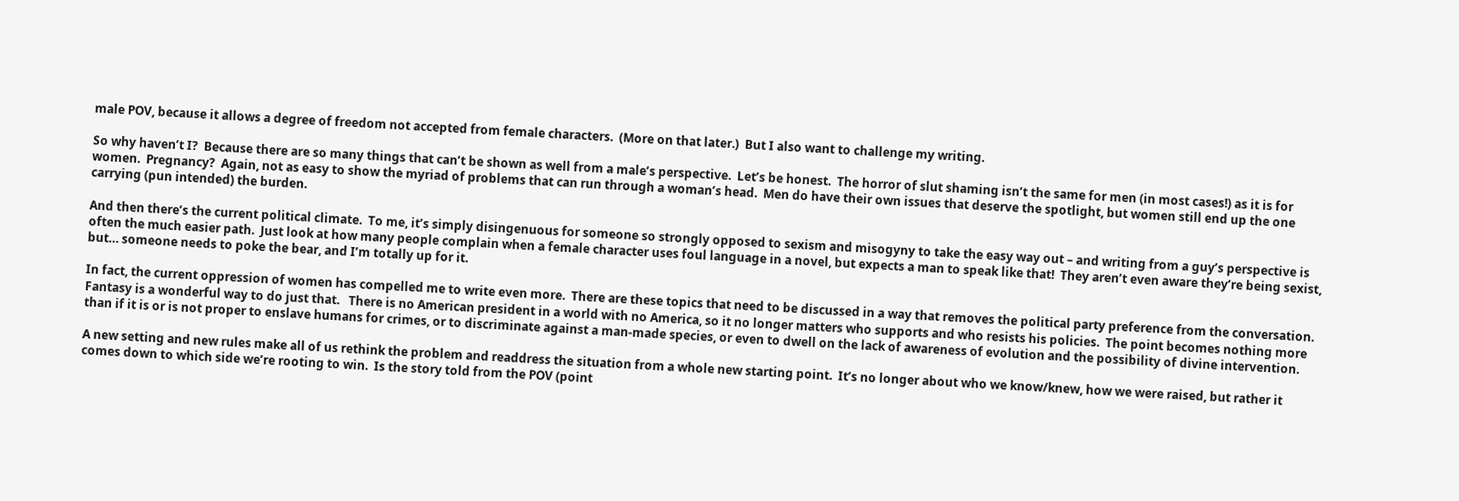male POV, because it allows a degree of freedom not accepted from female characters.  (More on that later.)  But I also want to challenge my writing.

So why haven’t I?  Because there are so many things that can’t be shown as well from a male’s perspective.  Let’s be honest.  The horror of slut shaming isn’t the same for men (in most cases!) as it is for women.  Pregnancy?  Again, not as easy to show the myriad of problems that can run through a woman’s head.  Men do have their own issues that deserve the spotlight, but women still end up the one carrying (pun intended) the burden.

And then there’s the current political climate.  To me, it’s simply disingenuous for someone so strongly opposed to sexism and misogyny to take the easy way out – and writing from a guy’s perspective is often the much easier path.  Just look at how many people complain when a female character uses foul language in a novel, but expects a man to speak like that!  They aren’t even aware they’re being sexist, but… someone needs to poke the bear, and I’m totally up for it.

In fact, the current oppression of women has compelled me to write even more.  There are these topics that need to be discussed in a way that removes the political party preference from the conversation.  Fantasy is a wonderful way to do just that.   There is no American president in a world with no America, so it no longer matters who supports and who resists his policies.  The point becomes nothing more than if it is or is not proper to enslave humans for crimes, or to discriminate against a man-made species, or even to dwell on the lack of awareness of evolution and the possibility of divine intervention.

A new setting and new rules make all of us rethink the problem and readdress the situation from a whole new starting point.  It’s no longer about who we know/knew, how we were raised, but rather it comes down to which side we’re rooting to win.  Is the story told from the POV (point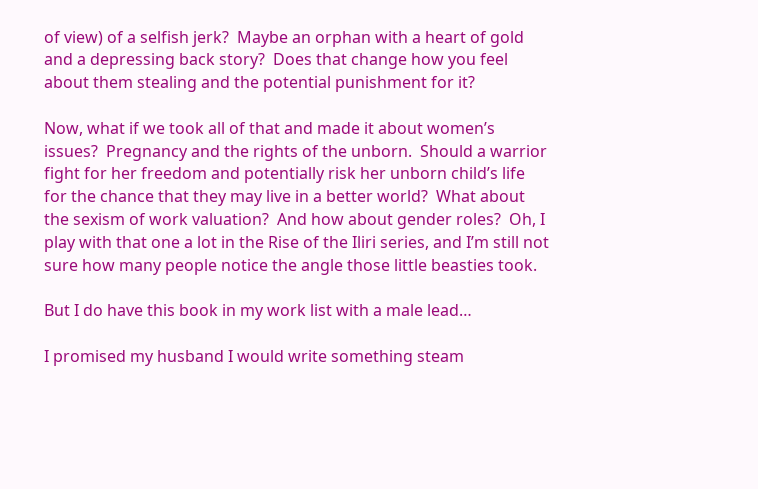of view) of a selfish jerk?  Maybe an orphan with a heart of gold and a depressing back story?  Does that change how you feel about them stealing and the potential punishment for it?

Now, what if we took all of that and made it about women’s issues?  Pregnancy and the rights of the unborn.  Should a warrior fight for her freedom and potentially risk her unborn child’s life for the chance that they may live in a better world?  What about the sexism of work valuation?  And how about gender roles?  Oh, I play with that one a lot in the Rise of the Iliri series, and I’m still not sure how many people notice the angle those little beasties took.

But I do have this book in my work list with a male lead…

I promised my husband I would write something steam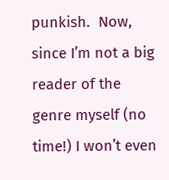punkish.  Now, since I’m not a big reader of the genre myself (no time!) I won’t even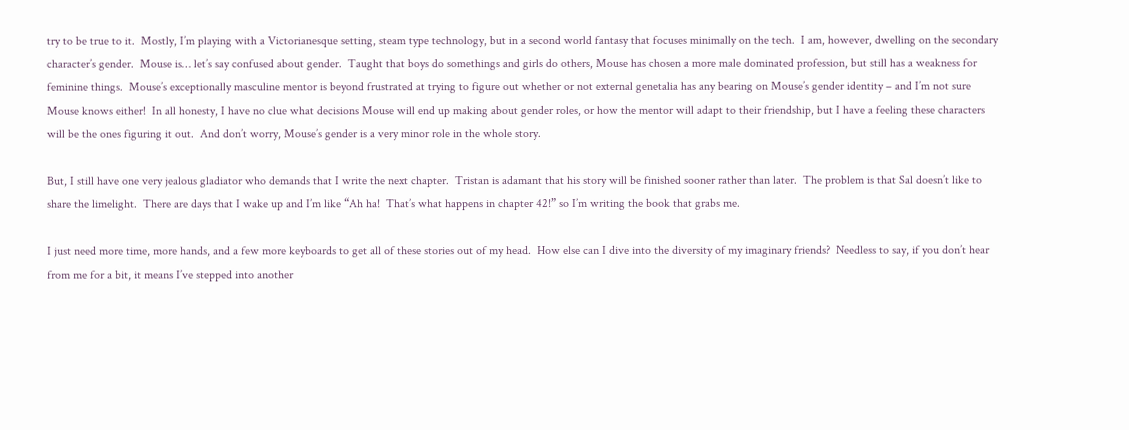try to be true to it.  Mostly, I’m playing with a Victorianesque setting, steam type technology, but in a second world fantasy that focuses minimally on the tech.  I am, however, dwelling on the secondary character’s gender.  Mouse is… let’s say confused about gender.  Taught that boys do somethings and girls do others, Mouse has chosen a more male dominated profession, but still has a weakness for feminine things.  Mouse’s exceptionally masculine mentor is beyond frustrated at trying to figure out whether or not external genetalia has any bearing on Mouse’s gender identity – and I’m not sure Mouse knows either!  In all honesty, I have no clue what decisions Mouse will end up making about gender roles, or how the mentor will adapt to their friendship, but I have a feeling these characters will be the ones figuring it out.  And don’t worry, Mouse’s gender is a very minor role in the whole story.

But, I still have one very jealous gladiator who demands that I write the next chapter.  Tristan is adamant that his story will be finished sooner rather than later.  The problem is that Sal doesn’t like to share the limelight.  There are days that I wake up and I’m like “Ah ha!  That’s what happens in chapter 42!” so I’m writing the book that grabs me.

I just need more time, more hands, and a few more keyboards to get all of these stories out of my head.  How else can I dive into the diversity of my imaginary friends?  Needless to say, if you don’t hear from me for a bit, it means I’ve stepped into another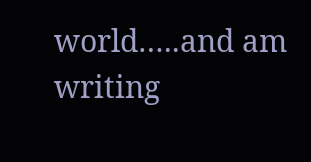world…..and am writing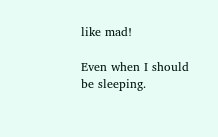like mad!

Even when I should be sleeping.